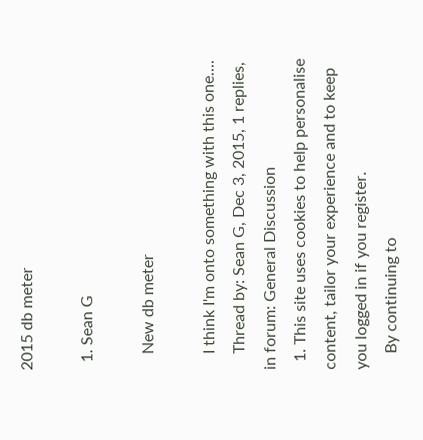2015 db meter

  1. Sean G

    New db meter

    I think I'm onto something with this one....
    Thread by: Sean G, Dec 3, 2015, 1 replies, in forum: General Discussion
  1. This site uses cookies to help personalise content, tailor your experience and to keep you logged in if you register.
    By continuing to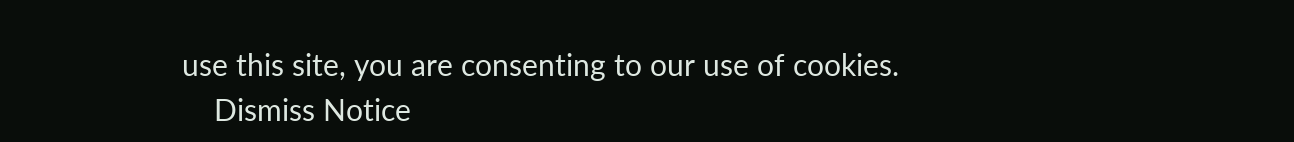use this site, you are consenting to our use of cookies.
    Dismiss Notice